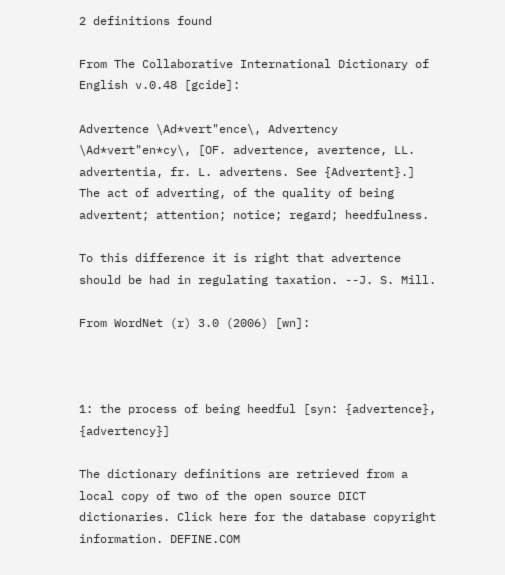2 definitions found

From The Collaborative International Dictionary of English v.0.48 [gcide]:

Advertence \Ad*vert"ence\, Advertency \Ad*vert"en*cy\, [OF. advertence, avertence, LL. advertentia, fr. L. advertens. See {Advertent}.] The act of adverting, of the quality of being advertent; attention; notice; regard; heedfulness.

To this difference it is right that advertence should be had in regulating taxation. --J. S. Mill.

From WordNet (r) 3.0 (2006) [wn]:



1: the process of being heedful [syn: {advertence}, {advertency}]

The dictionary definitions are retrieved from a local copy of two of the open source DICT dictionaries. Click here for the database copyright information. DEFINE.COM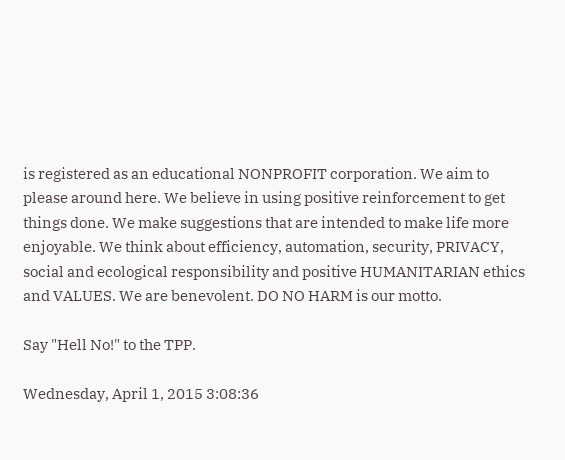is registered as an educational NONPROFIT corporation. We aim to please around here. We believe in using positive reinforcement to get things done. We make suggestions that are intended to make life more enjoyable. We think about efficiency, automation, security, PRIVACY, social and ecological responsibility and positive HUMANITARIAN ethics and VALUES. We are benevolent. DO NO HARM is our motto.

Say "Hell No!" to the TPP.

Wednesday, April 1, 2015 3:08:36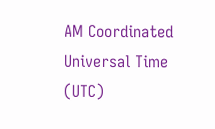AM Coordinated Universal Time (UTC)